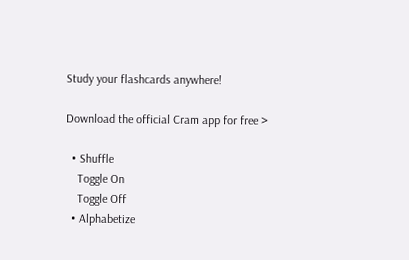Study your flashcards anywhere!

Download the official Cram app for free >

  • Shuffle
    Toggle On
    Toggle Off
  • Alphabetize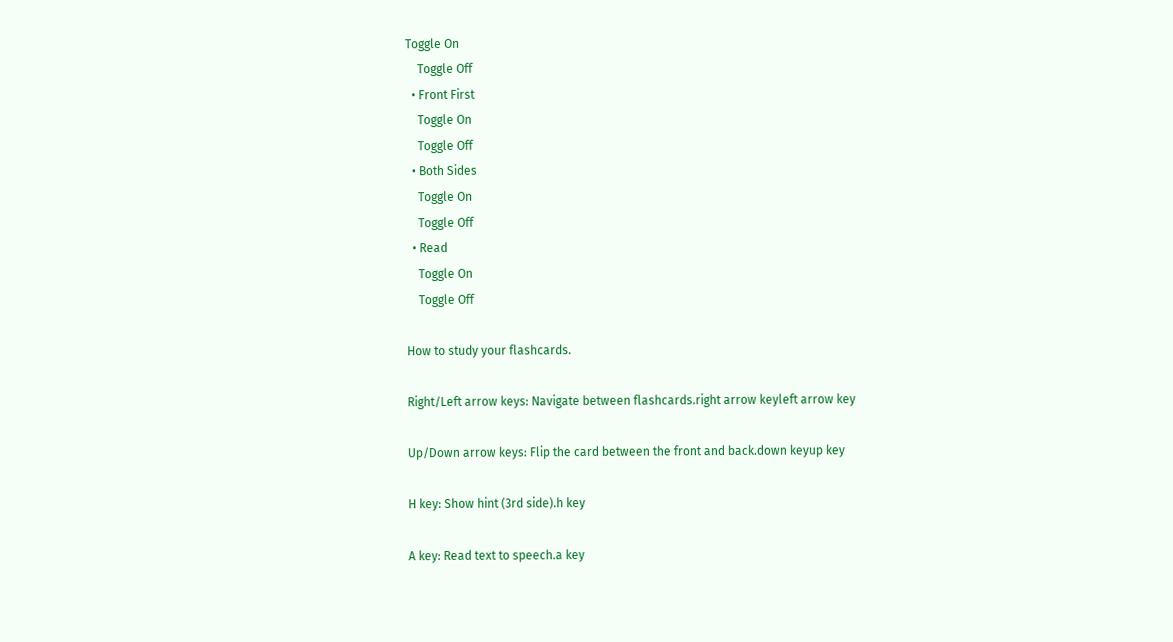Toggle On
    Toggle Off
  • Front First
    Toggle On
    Toggle Off
  • Both Sides
    Toggle On
    Toggle Off
  • Read
    Toggle On
    Toggle Off

How to study your flashcards.

Right/Left arrow keys: Navigate between flashcards.right arrow keyleft arrow key

Up/Down arrow keys: Flip the card between the front and back.down keyup key

H key: Show hint (3rd side).h key

A key: Read text to speech.a key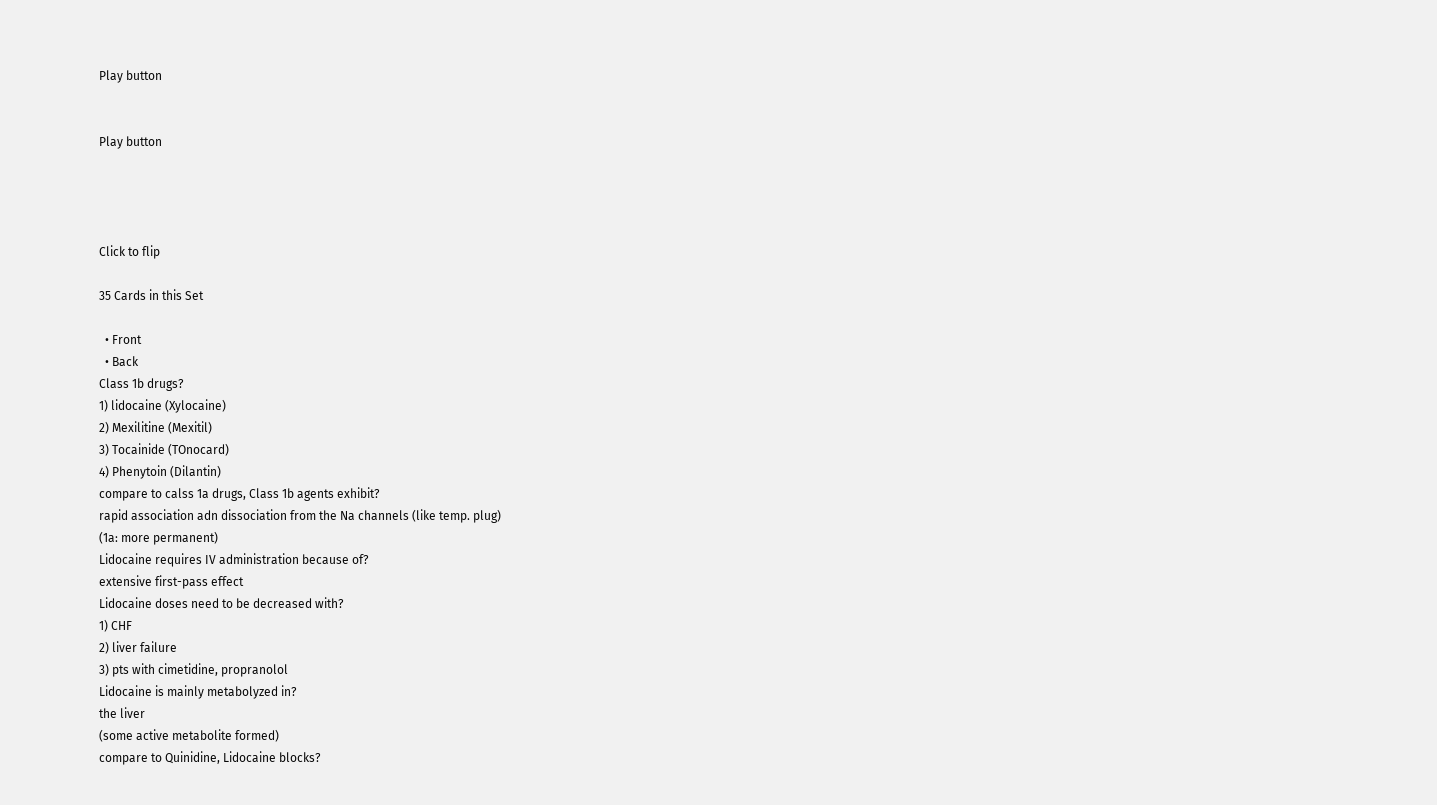Play button


Play button




Click to flip

35 Cards in this Set

  • Front
  • Back
Class 1b drugs?
1) lidocaine (Xylocaine)
2) Mexilitine (Mexitil)
3) Tocainide (TOnocard)
4) Phenytoin (Dilantin)
compare to calss 1a drugs, Class 1b agents exhibit?
rapid association adn dissociation from the Na channels (like temp. plug)
(1a: more permanent)
Lidocaine requires IV administration because of?
extensive first-pass effect
Lidocaine doses need to be decreased with?
1) CHF
2) liver failure
3) pts with cimetidine, propranolol
Lidocaine is mainly metabolyzed in?
the liver
(some active metabolite formed)
compare to Quinidine, Lidocaine blocks?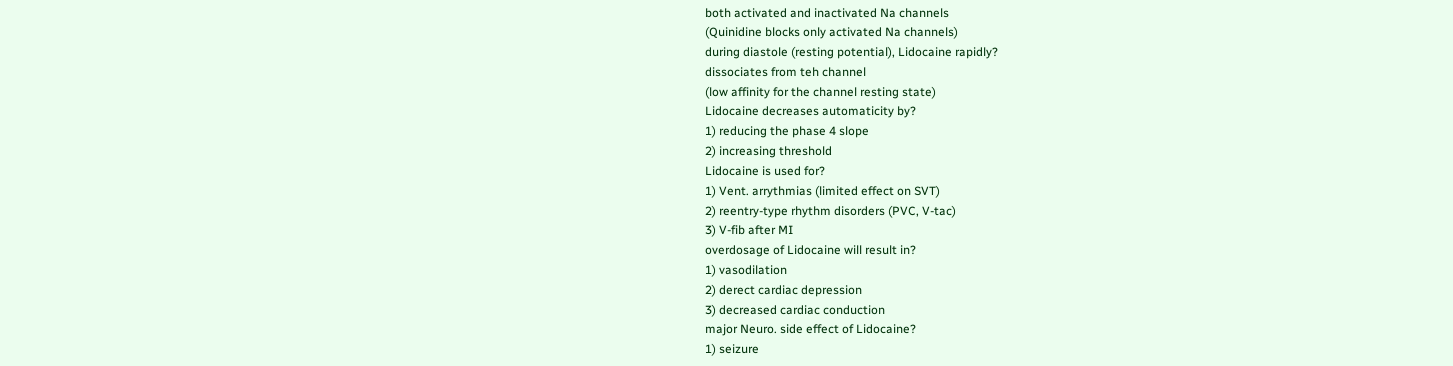both activated and inactivated Na channels
(Quinidine blocks only activated Na channels)
during diastole (resting potential), Lidocaine rapidly?
dissociates from teh channel
(low affinity for the channel resting state)
Lidocaine decreases automaticity by?
1) reducing the phase 4 slope
2) increasing threshold
Lidocaine is used for?
1) Vent. arrythmias (limited effect on SVT)
2) reentry-type rhythm disorders (PVC, V-tac)
3) V-fib after MI
overdosage of Lidocaine will result in?
1) vasodilation
2) derect cardiac depression
3) decreased cardiac conduction
major Neuro. side effect of Lidocaine?
1) seizure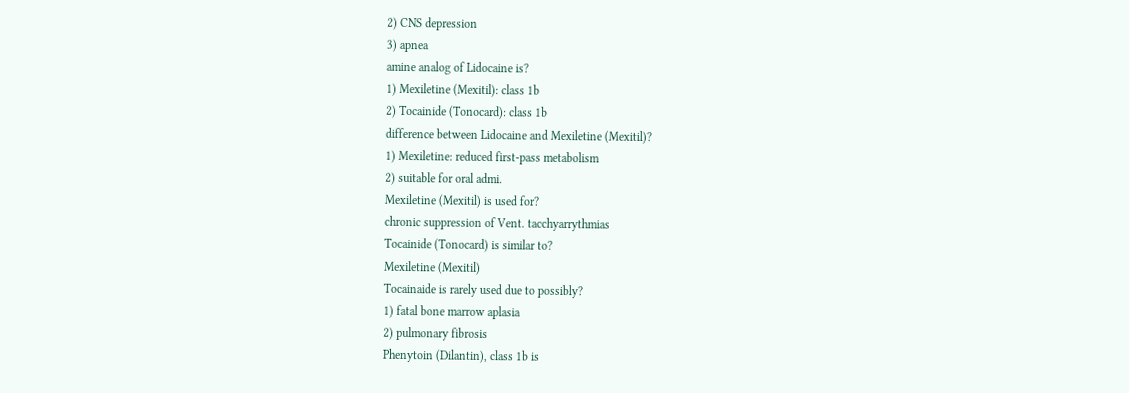2) CNS depression
3) apnea
amine analog of Lidocaine is?
1) Mexiletine (Mexitil): class 1b
2) Tocainide (Tonocard): class 1b
difference between Lidocaine and Mexiletine (Mexitil)?
1) Mexiletine: reduced first-pass metabolism
2) suitable for oral admi.
Mexiletine (Mexitil) is used for?
chronic suppression of Vent. tacchyarrythmias
Tocainide (Tonocard) is similar to?
Mexiletine (Mexitil)
Tocainaide is rarely used due to possibly?
1) fatal bone marrow aplasia
2) pulmonary fibrosis
Phenytoin (Dilantin), class 1b is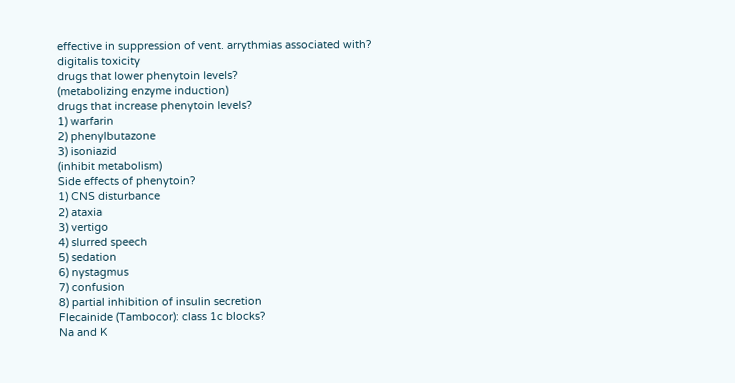effective in suppression of vent. arrythmias associated with?
digitalis toxicity
drugs that lower phenytoin levels?
(metabolizing enzyme induction)
drugs that increase phenytoin levels?
1) warfarin
2) phenylbutazone
3) isoniazid
(inhibit metabolism)
Side effects of phenytoin?
1) CNS disturbance
2) ataxia
3) vertigo
4) slurred speech
5) sedation
6) nystagmus
7) confusion
8) partial inhibition of insulin secretion
Flecainide (Tambocor): class 1c blocks?
Na and K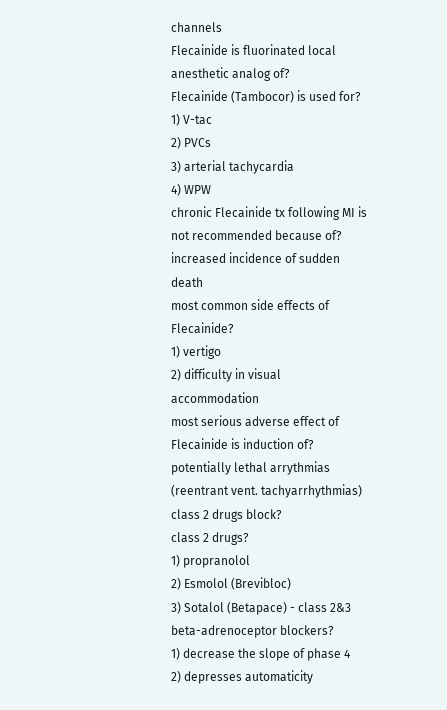channels
Flecainide is fluorinated local anesthetic analog of?
Flecainide (Tambocor) is used for?
1) V-tac
2) PVCs
3) arterial tachycardia
4) WPW
chronic Flecainide tx following MI is not recommended because of?
increased incidence of sudden death
most common side effects of Flecainide?
1) vertigo
2) difficulty in visual accommodation
most serious adverse effect of Flecainide is induction of?
potentially lethal arrythmias
(reentrant vent. tachyarrhythmias)
class 2 drugs block?
class 2 drugs?
1) propranolol
2) Esmolol (Brevibloc)
3) Sotalol (Betapace) - class 2&3
beta-adrenoceptor blockers?
1) decrease the slope of phase 4
2) depresses automaticity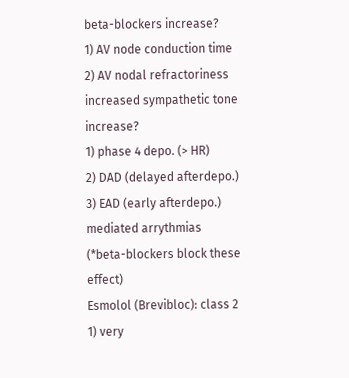beta-blockers increase?
1) AV node conduction time
2) AV nodal refractoriness
increased sympathetic tone increase?
1) phase 4 depo. (> HR)
2) DAD (delayed afterdepo.)
3) EAD (early afterdepo.)
mediated arrythmias
(*beta-blockers block these effect)
Esmolol (Brevibloc): class 2
1) very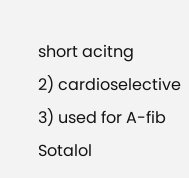short acitng
2) cardioselective
3) used for A-fib
Sotalol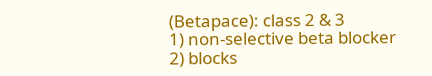(Betapace): class 2 & 3
1) non-selective beta blocker
2) blocks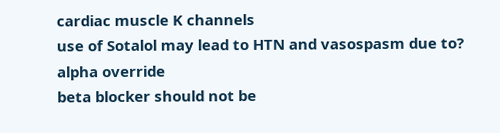cardiac muscle K channels
use of Sotalol may lead to HTN and vasospasm due to?
alpha override
beta blocker should not be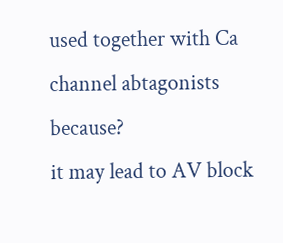used together with Ca channel abtagonists because?
it may lead to AV block